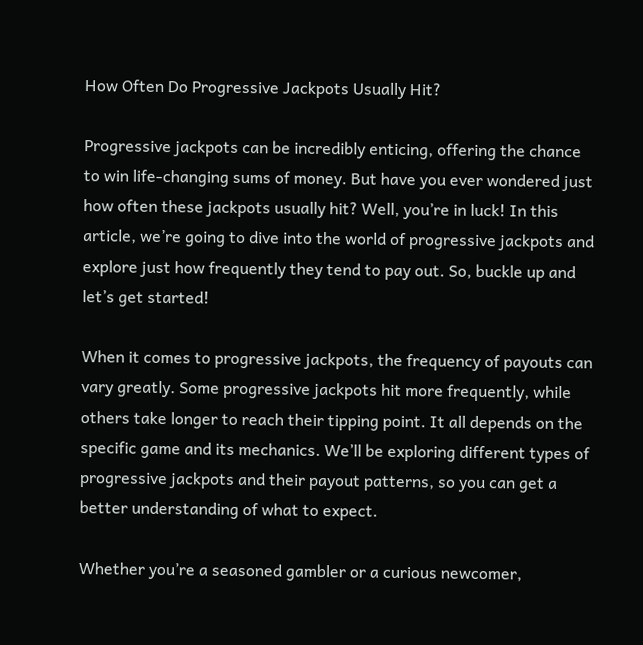How Often Do Progressive Jackpots Usually Hit?

Progressive jackpots can be incredibly enticing, offering the chance to win life-changing sums of money. But have you ever wondered just how often these jackpots usually hit? Well, you’re in luck! In this article, we’re going to dive into the world of progressive jackpots and explore just how frequently they tend to pay out. So, buckle up and let’s get started!

When it comes to progressive jackpots, the frequency of payouts can vary greatly. Some progressive jackpots hit more frequently, while others take longer to reach their tipping point. It all depends on the specific game and its mechanics. We’ll be exploring different types of progressive jackpots and their payout patterns, so you can get a better understanding of what to expect.

Whether you’re a seasoned gambler or a curious newcomer,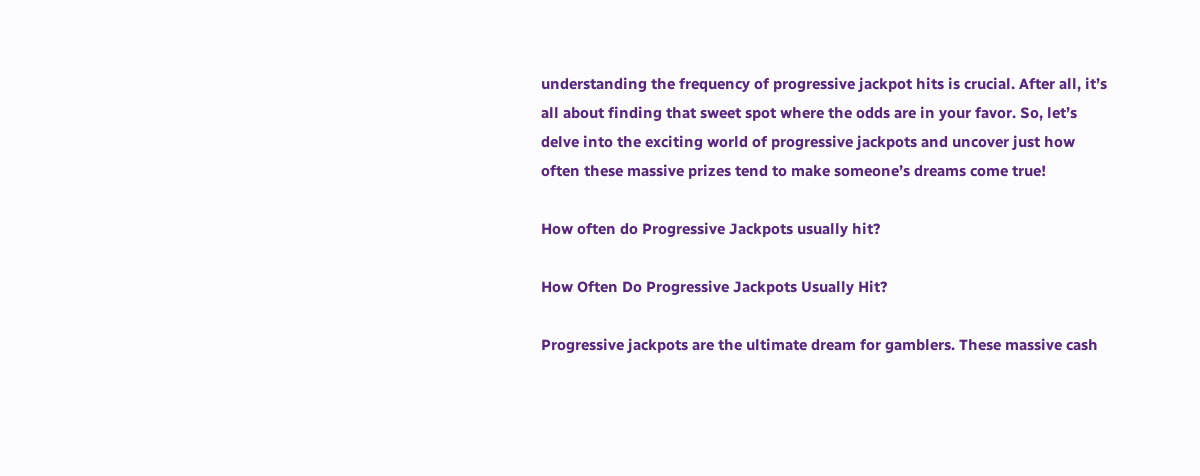understanding the frequency of progressive jackpot hits is crucial. After all, it’s all about finding that sweet spot where the odds are in your favor. So, let’s delve into the exciting world of progressive jackpots and uncover just how often these massive prizes tend to make someone’s dreams come true!

How often do Progressive Jackpots usually hit?

How Often Do Progressive Jackpots Usually Hit?

Progressive jackpots are the ultimate dream for gamblers. These massive cash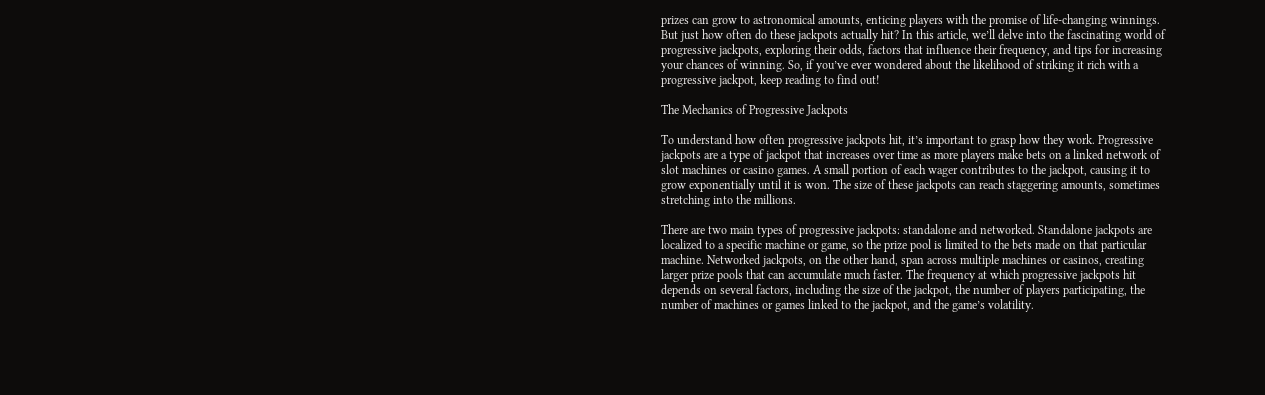prizes can grow to astronomical amounts, enticing players with the promise of life-changing winnings. But just how often do these jackpots actually hit? In this article, we’ll delve into the fascinating world of progressive jackpots, exploring their odds, factors that influence their frequency, and tips for increasing your chances of winning. So, if you’ve ever wondered about the likelihood of striking it rich with a progressive jackpot, keep reading to find out!

The Mechanics of Progressive Jackpots

To understand how often progressive jackpots hit, it’s important to grasp how they work. Progressive jackpots are a type of jackpot that increases over time as more players make bets on a linked network of slot machines or casino games. A small portion of each wager contributes to the jackpot, causing it to grow exponentially until it is won. The size of these jackpots can reach staggering amounts, sometimes stretching into the millions.

There are two main types of progressive jackpots: standalone and networked. Standalone jackpots are localized to a specific machine or game, so the prize pool is limited to the bets made on that particular machine. Networked jackpots, on the other hand, span across multiple machines or casinos, creating larger prize pools that can accumulate much faster. The frequency at which progressive jackpots hit depends on several factors, including the size of the jackpot, the number of players participating, the number of machines or games linked to the jackpot, and the game’s volatility.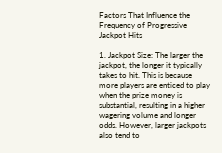Factors That Influence the Frequency of Progressive Jackpot Hits

1. Jackpot Size: The larger the jackpot, the longer it typically takes to hit. This is because more players are enticed to play when the prize money is substantial, resulting in a higher wagering volume and longer odds. However, larger jackpots also tend to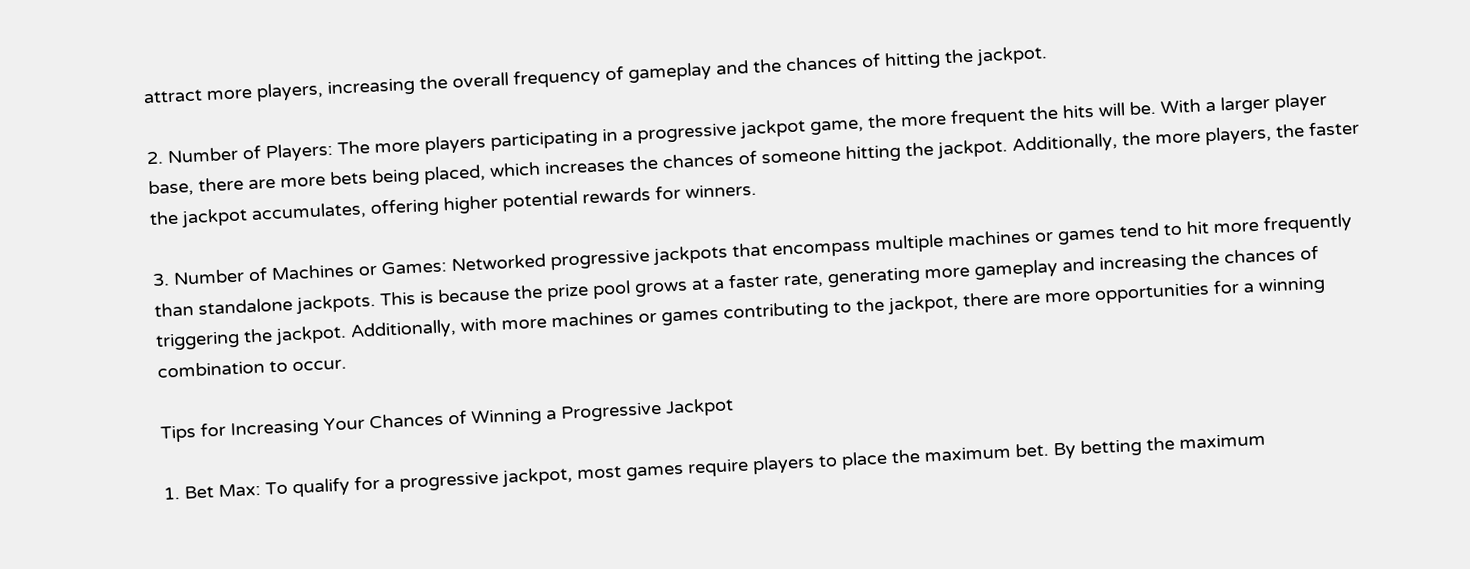attract more players, increasing the overall frequency of gameplay and the chances of hitting the jackpot.

2. Number of Players: The more players participating in a progressive jackpot game, the more frequent the hits will be. With a larger player base, there are more bets being placed, which increases the chances of someone hitting the jackpot. Additionally, the more players, the faster the jackpot accumulates, offering higher potential rewards for winners.

3. Number of Machines or Games: Networked progressive jackpots that encompass multiple machines or games tend to hit more frequently than standalone jackpots. This is because the prize pool grows at a faster rate, generating more gameplay and increasing the chances of triggering the jackpot. Additionally, with more machines or games contributing to the jackpot, there are more opportunities for a winning combination to occur.

Tips for Increasing Your Chances of Winning a Progressive Jackpot

1. Bet Max: To qualify for a progressive jackpot, most games require players to place the maximum bet. By betting the maximum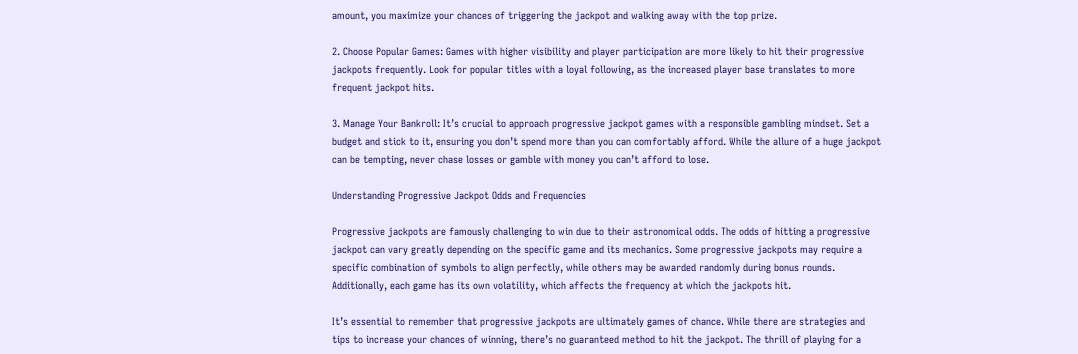amount, you maximize your chances of triggering the jackpot and walking away with the top prize.

2. Choose Popular Games: Games with higher visibility and player participation are more likely to hit their progressive jackpots frequently. Look for popular titles with a loyal following, as the increased player base translates to more frequent jackpot hits.

3. Manage Your Bankroll: It’s crucial to approach progressive jackpot games with a responsible gambling mindset. Set a budget and stick to it, ensuring you don’t spend more than you can comfortably afford. While the allure of a huge jackpot can be tempting, never chase losses or gamble with money you can’t afford to lose.

Understanding Progressive Jackpot Odds and Frequencies

Progressive jackpots are famously challenging to win due to their astronomical odds. The odds of hitting a progressive jackpot can vary greatly depending on the specific game and its mechanics. Some progressive jackpots may require a specific combination of symbols to align perfectly, while others may be awarded randomly during bonus rounds. Additionally, each game has its own volatility, which affects the frequency at which the jackpots hit.

It’s essential to remember that progressive jackpots are ultimately games of chance. While there are strategies and tips to increase your chances of winning, there’s no guaranteed method to hit the jackpot. The thrill of playing for a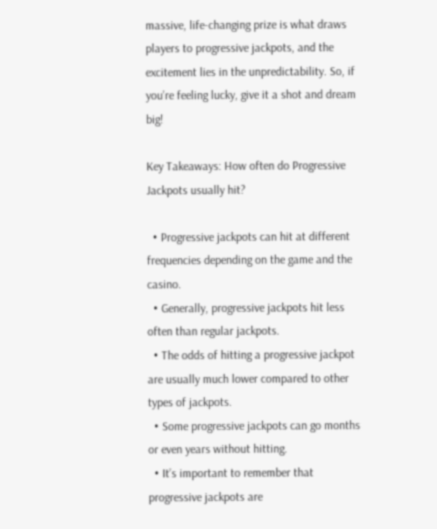massive, life-changing prize is what draws players to progressive jackpots, and the excitement lies in the unpredictability. So, if you’re feeling lucky, give it a shot and dream big!

Key Takeaways: How often do Progressive Jackpots usually hit?

  • Progressive jackpots can hit at different frequencies depending on the game and the casino.
  • Generally, progressive jackpots hit less often than regular jackpots.
  • The odds of hitting a progressive jackpot are usually much lower compared to other types of jackpots.
  • Some progressive jackpots can go months or even years without hitting.
  • It’s important to remember that progressive jackpots are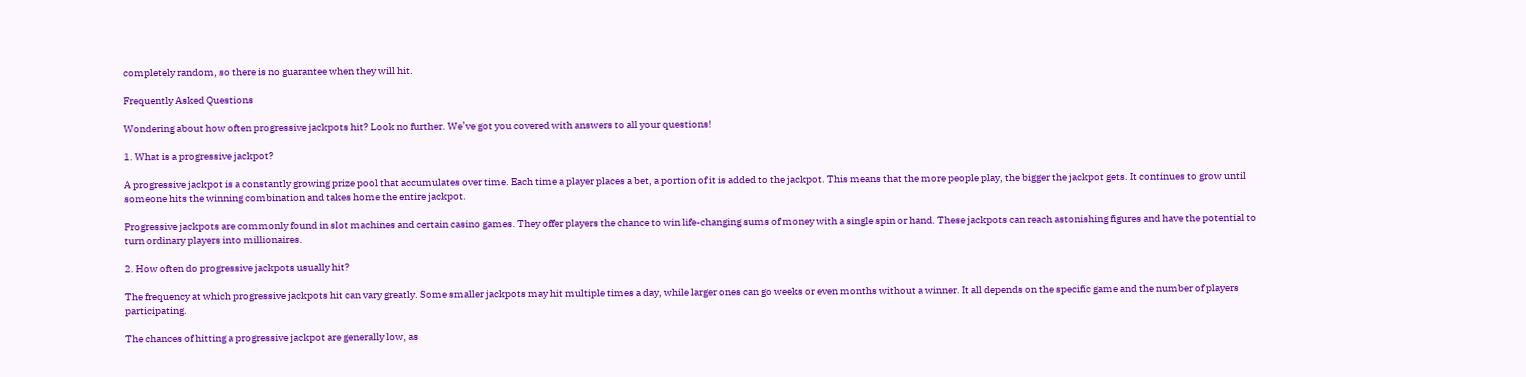completely random, so there is no guarantee when they will hit.

Frequently Asked Questions

Wondering about how often progressive jackpots hit? Look no further. We’ve got you covered with answers to all your questions!

1. What is a progressive jackpot?

A progressive jackpot is a constantly growing prize pool that accumulates over time. Each time a player places a bet, a portion of it is added to the jackpot. This means that the more people play, the bigger the jackpot gets. It continues to grow until someone hits the winning combination and takes home the entire jackpot.

Progressive jackpots are commonly found in slot machines and certain casino games. They offer players the chance to win life-changing sums of money with a single spin or hand. These jackpots can reach astonishing figures and have the potential to turn ordinary players into millionaires.

2. How often do progressive jackpots usually hit?

The frequency at which progressive jackpots hit can vary greatly. Some smaller jackpots may hit multiple times a day, while larger ones can go weeks or even months without a winner. It all depends on the specific game and the number of players participating.

The chances of hitting a progressive jackpot are generally low, as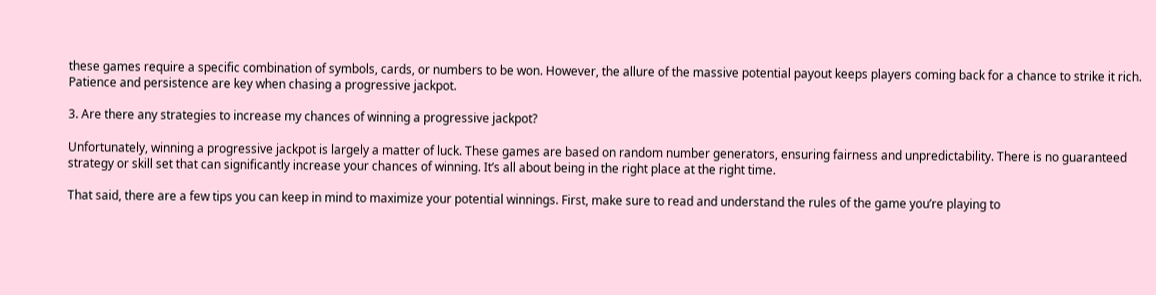these games require a specific combination of symbols, cards, or numbers to be won. However, the allure of the massive potential payout keeps players coming back for a chance to strike it rich. Patience and persistence are key when chasing a progressive jackpot.

3. Are there any strategies to increase my chances of winning a progressive jackpot?

Unfortunately, winning a progressive jackpot is largely a matter of luck. These games are based on random number generators, ensuring fairness and unpredictability. There is no guaranteed strategy or skill set that can significantly increase your chances of winning. It’s all about being in the right place at the right time.

That said, there are a few tips you can keep in mind to maximize your potential winnings. First, make sure to read and understand the rules of the game you’re playing to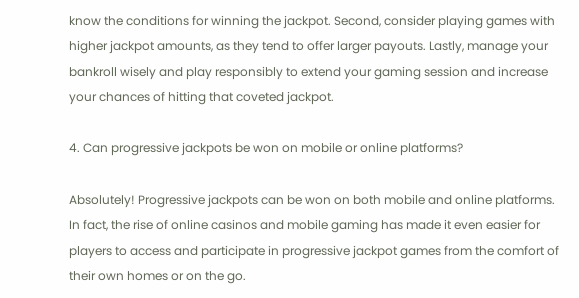know the conditions for winning the jackpot. Second, consider playing games with higher jackpot amounts, as they tend to offer larger payouts. Lastly, manage your bankroll wisely and play responsibly to extend your gaming session and increase your chances of hitting that coveted jackpot.

4. Can progressive jackpots be won on mobile or online platforms?

Absolutely! Progressive jackpots can be won on both mobile and online platforms. In fact, the rise of online casinos and mobile gaming has made it even easier for players to access and participate in progressive jackpot games from the comfort of their own homes or on the go.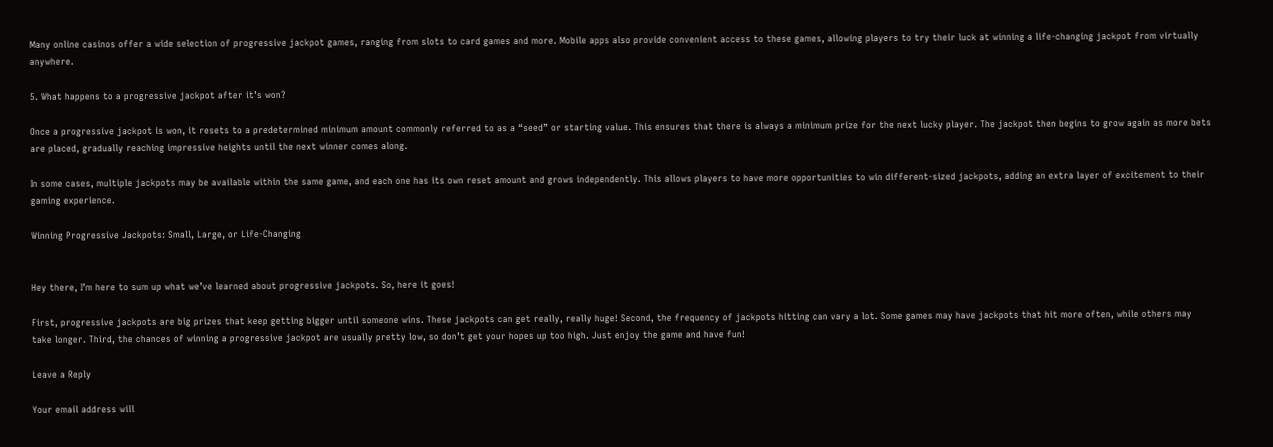Many online casinos offer a wide selection of progressive jackpot games, ranging from slots to card games and more. Mobile apps also provide convenient access to these games, allowing players to try their luck at winning a life-changing jackpot from virtually anywhere.

5. What happens to a progressive jackpot after it’s won?

Once a progressive jackpot is won, it resets to a predetermined minimum amount commonly referred to as a “seed” or starting value. This ensures that there is always a minimum prize for the next lucky player. The jackpot then begins to grow again as more bets are placed, gradually reaching impressive heights until the next winner comes along.

In some cases, multiple jackpots may be available within the same game, and each one has its own reset amount and grows independently. This allows players to have more opportunities to win different-sized jackpots, adding an extra layer of excitement to their gaming experience.

Winning Progressive Jackpots: Small, Large, or Life-Changing


Hey there, I’m here to sum up what we’ve learned about progressive jackpots. So, here it goes!

First, progressive jackpots are big prizes that keep getting bigger until someone wins. These jackpots can get really, really huge! Second, the frequency of jackpots hitting can vary a lot. Some games may have jackpots that hit more often, while others may take longer. Third, the chances of winning a progressive jackpot are usually pretty low, so don’t get your hopes up too high. Just enjoy the game and have fun!

Leave a Reply

Your email address will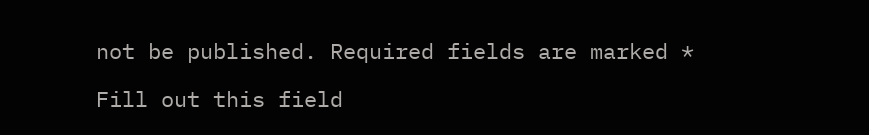not be published. Required fields are marked *

Fill out this field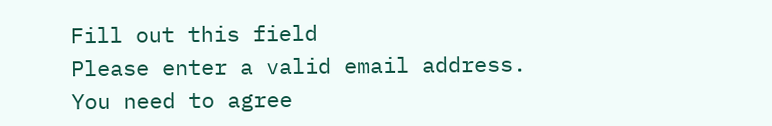Fill out this field
Please enter a valid email address.
You need to agree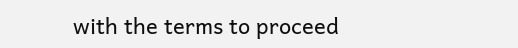with the terms to proceed